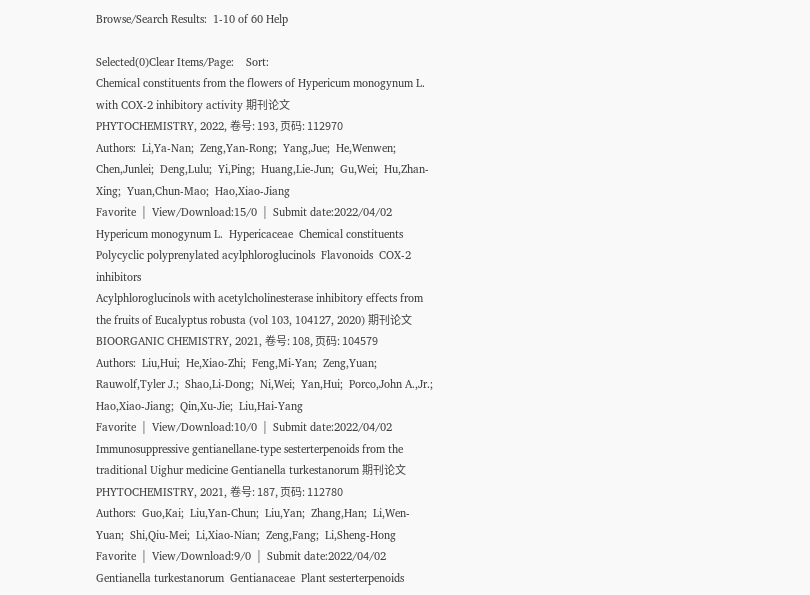Browse/Search Results:  1-10 of 60 Help

Selected(0)Clear Items/Page:    Sort:
Chemical constituents from the flowers of Hypericum monogynum L. with COX-2 inhibitory activity 期刊论文
PHYTOCHEMISTRY, 2022, 卷号: 193, 页码: 112970
Authors:  Li,Ya-Nan;  Zeng,Yan-Rong;  Yang,Jue;  He,Wenwen;  Chen,Junlei;  Deng,Lulu;  Yi,Ping;  Huang,Lie-Jun;  Gu,Wei;  Hu,Zhan-Xing;  Yuan,Chun-Mao;  Hao,Xiao-Jiang
Favorite  |  View/Download:15/0  |  Submit date:2022/04/02
Hypericum monogynum L.  Hypericaceae  Chemical constituents  Polycyclic polyprenylated acylphloroglucinols  Flavonoids  COX-2 inhibitors
Acylphloroglucinols with acetylcholinesterase inhibitory effects from the fruits of Eucalyptus robusta (vol 103, 104127, 2020) 期刊论文
BIOORGANIC CHEMISTRY, 2021, 卷号: 108, 页码: 104579
Authors:  Liu,Hui;  He,Xiao-Zhi;  Feng,Mi-Yan;  Zeng,Yuan;  Rauwolf,Tyler J.;  Shao,Li-Dong;  Ni,Wei;  Yan,Hui;  Porco,John A.,Jr.;  Hao,Xiao-Jiang;  Qin,Xu-Jie;  Liu,Hai-Yang
Favorite  |  View/Download:10/0  |  Submit date:2022/04/02
Immunosuppressive gentianellane-type sesterterpenoids from the traditional Uighur medicine Gentianella turkestanorum 期刊论文
PHYTOCHEMISTRY, 2021, 卷号: 187, 页码: 112780
Authors:  Guo,Kai;  Liu,Yan-Chun;  Liu,Yan;  Zhang,Han;  Li,Wen-Yuan;  Shi,Qiu-Mei;  Li,Xiao-Nian;  Zeng,Fang;  Li,Sheng-Hong
Favorite  |  View/Download:9/0  |  Submit date:2022/04/02
Gentianella turkestanorum  Gentianaceae  Plant sesterterpenoids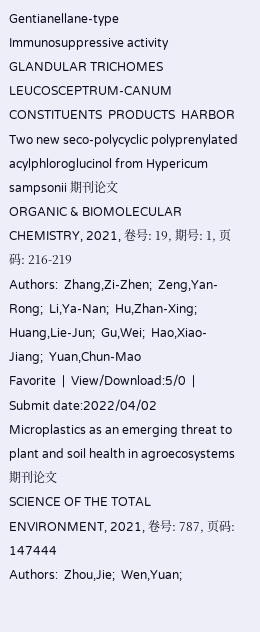Gentianellane-type  Immunosuppressive activity  GLANDULAR TRICHOMES  LEUCOSCEPTRUM-CANUM  CONSTITUENTS  PRODUCTS  HARBOR
Two new seco-polycyclic polyprenylated acylphloroglucinol from Hypericum sampsonii 期刊论文
ORGANIC & BIOMOLECULAR CHEMISTRY, 2021, 卷号: 19, 期号: 1, 页码: 216-219
Authors:  Zhang,Zi-Zhen;  Zeng,Yan-Rong;  Li,Ya-Nan;  Hu,Zhan-Xing;  Huang,Lie-Jun;  Gu,Wei;  Hao,Xiao-Jiang;  Yuan,Chun-Mao
Favorite  |  View/Download:5/0  |  Submit date:2022/04/02
Microplastics as an emerging threat to plant and soil health in agroecosystems 期刊论文
SCIENCE OF THE TOTAL ENVIRONMENT, 2021, 卷号: 787, 页码: 147444
Authors:  Zhou,Jie;  Wen,Yuan;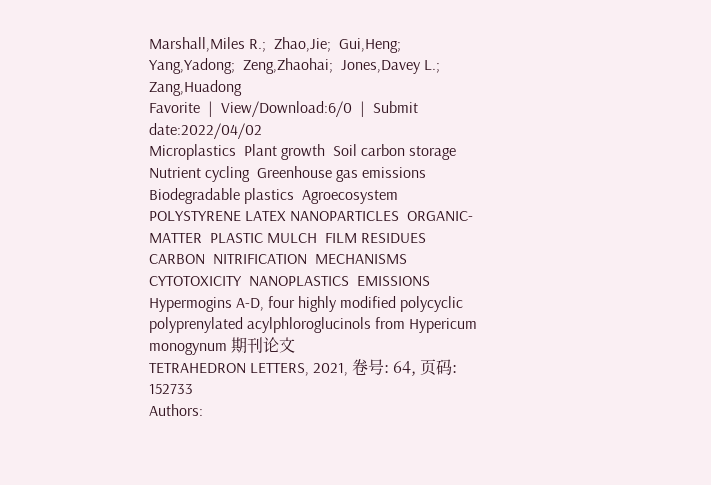Marshall,Miles R.;  Zhao,Jie;  Gui,Heng;  Yang,Yadong;  Zeng,Zhaohai;  Jones,Davey L.;  Zang,Huadong
Favorite  |  View/Download:6/0  |  Submit date:2022/04/02
Microplastics  Plant growth  Soil carbon storage  Nutrient cycling  Greenhouse gas emissions  Biodegradable plastics  Agroecosystem  POLYSTYRENE LATEX NANOPARTICLES  ORGANIC-MATTER  PLASTIC MULCH  FILM RESIDUES  CARBON  NITRIFICATION  MECHANISMS  CYTOTOXICITY  NANOPLASTICS  EMISSIONS
Hypermogins A-D, four highly modified polycyclic polyprenylated acylphloroglucinols from Hypericum monogynum 期刊论文
TETRAHEDRON LETTERS, 2021, 卷号: 64, 页码: 152733
Authors: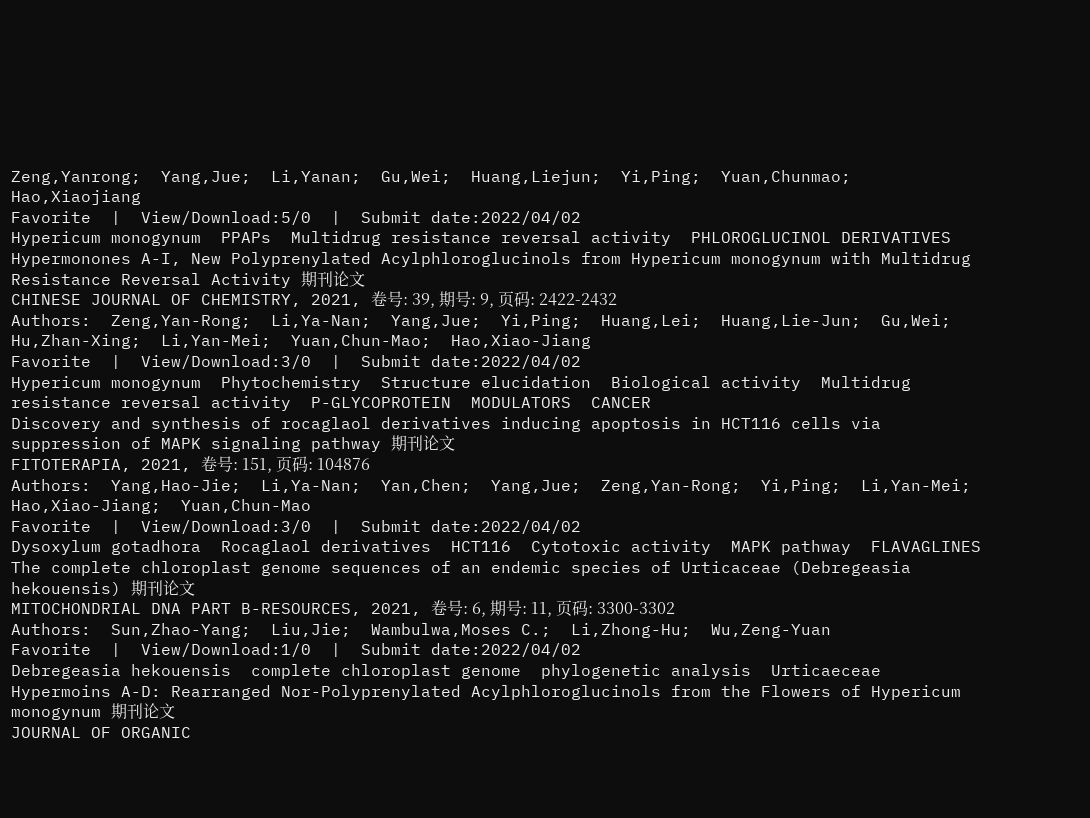Zeng,Yanrong;  Yang,Jue;  Li,Yanan;  Gu,Wei;  Huang,Liejun;  Yi,Ping;  Yuan,Chunmao;  Hao,Xiaojiang
Favorite  |  View/Download:5/0  |  Submit date:2022/04/02
Hypericum monogynum  PPAPs  Multidrug resistance reversal activity  PHLOROGLUCINOL DERIVATIVES
Hypermonones A-I, New Polyprenylated Acylphloroglucinols from Hypericum monogynum with Multidrug Resistance Reversal Activity 期刊论文
CHINESE JOURNAL OF CHEMISTRY, 2021, 卷号: 39, 期号: 9, 页码: 2422-2432
Authors:  Zeng,Yan-Rong;  Li,Ya-Nan;  Yang,Jue;  Yi,Ping;  Huang,Lei;  Huang,Lie-Jun;  Gu,Wei;  Hu,Zhan-Xing;  Li,Yan-Mei;  Yuan,Chun-Mao;  Hao,Xiao-Jiang
Favorite  |  View/Download:3/0  |  Submit date:2022/04/02
Hypericum monogynum  Phytochemistry  Structure elucidation  Biological activity  Multidrug resistance reversal activity  P-GLYCOPROTEIN  MODULATORS  CANCER
Discovery and synthesis of rocaglaol derivatives inducing apoptosis in HCT116 cells via suppression of MAPK signaling pathway 期刊论文
FITOTERAPIA, 2021, 卷号: 151, 页码: 104876
Authors:  Yang,Hao-Jie;  Li,Ya-Nan;  Yan,Chen;  Yang,Jue;  Zeng,Yan-Rong;  Yi,Ping;  Li,Yan-Mei;  Hao,Xiao-Jiang;  Yuan,Chun-Mao
Favorite  |  View/Download:3/0  |  Submit date:2022/04/02
Dysoxylum gotadhora  Rocaglaol derivatives  HCT116  Cytotoxic activity  MAPK pathway  FLAVAGLINES
The complete chloroplast genome sequences of an endemic species of Urticaceae (Debregeasia hekouensis) 期刊论文
MITOCHONDRIAL DNA PART B-RESOURCES, 2021, 卷号: 6, 期号: 11, 页码: 3300-3302
Authors:  Sun,Zhao-Yang;  Liu,Jie;  Wambulwa,Moses C.;  Li,Zhong-Hu;  Wu,Zeng-Yuan
Favorite  |  View/Download:1/0  |  Submit date:2022/04/02
Debregeasia hekouensis  complete chloroplast genome  phylogenetic analysis  Urticaeceae
Hypermoins A-D: Rearranged Nor-Polyprenylated Acylphloroglucinols from the Flowers of Hypericum monogynum 期刊论文
JOURNAL OF ORGANIC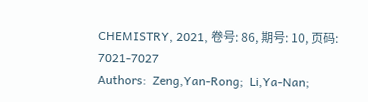CHEMISTRY, 2021, 卷号: 86, 期号: 10, 页码: 7021-7027
Authors:  Zeng,Yan-Rong;  Li,Ya-Nan;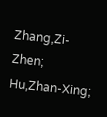Zhang,Zi-Zhen;  Hu,Zhan-Xing;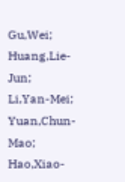Gu,Wei;  Huang,Lie-Jun;  Li,Yan-Mei;  Yuan,Chun-Mao;  Hao,Xiao-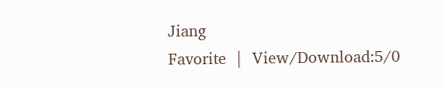Jiang
Favorite  |  View/Download:5/0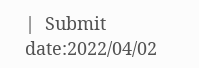|  Submit date:2022/04/02